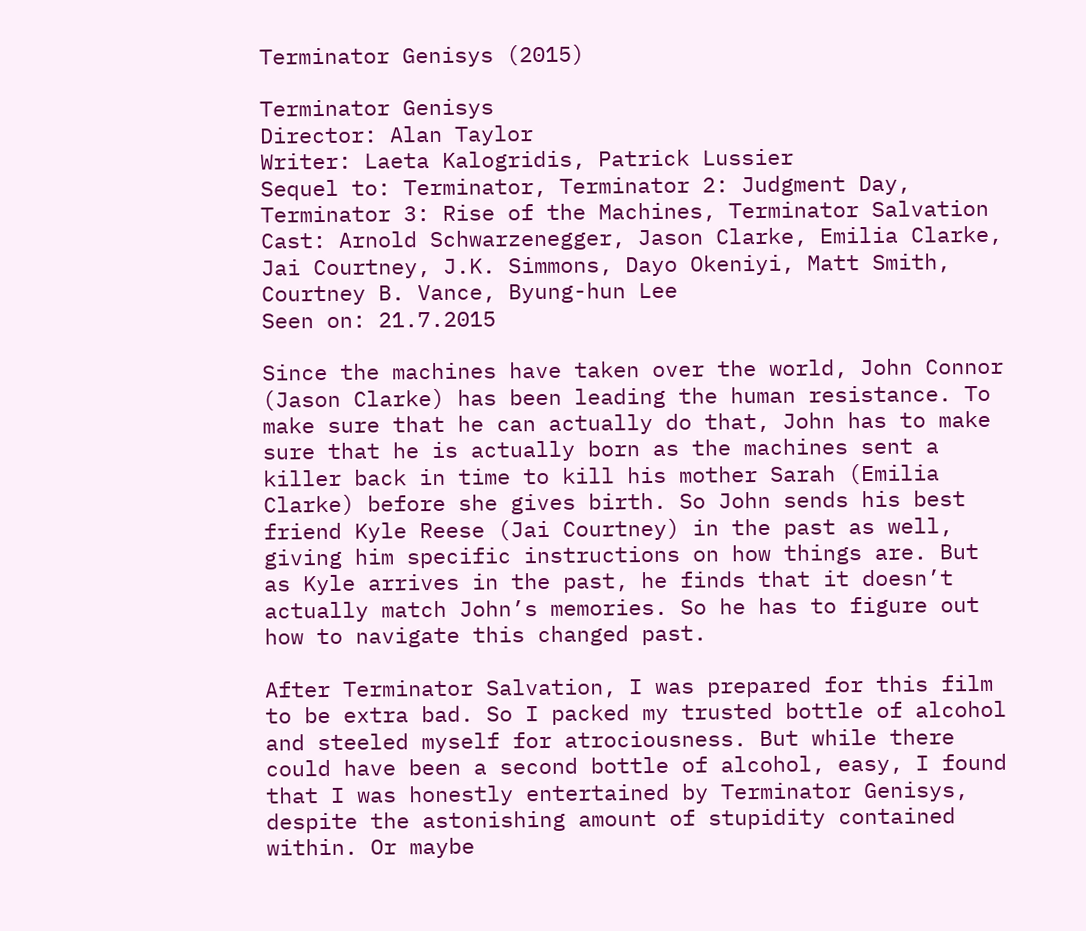Terminator Genisys (2015)

Terminator Genisys
Director: Alan Taylor
Writer: Laeta Kalogridis, Patrick Lussier
Sequel to: Terminator, Terminator 2: Judgment Day, Terminator 3: Rise of the Machines, Terminator Salvation
Cast: Arnold Schwarzenegger, Jason Clarke, Emilia Clarke, Jai Courtney, J.K. Simmons, Dayo Okeniyi, Matt Smith, Courtney B. Vance, Byung-hun Lee
Seen on: 21.7.2015

Since the machines have taken over the world, John Connor (Jason Clarke) has been leading the human resistance. To make sure that he can actually do that, John has to make sure that he is actually born as the machines sent a killer back in time to kill his mother Sarah (Emilia Clarke) before she gives birth. So John sends his best friend Kyle Reese (Jai Courtney) in the past as well, giving him specific instructions on how things are. But as Kyle arrives in the past, he finds that it doesn’t actually match John’s memories. So he has to figure out how to navigate this changed past.

After Terminator Salvation, I was prepared for this film to be extra bad. So I packed my trusted bottle of alcohol and steeled myself for atrociousness. But while there could have been a second bottle of alcohol, easy, I found that I was honestly entertained by Terminator Genisys, despite the astonishing amount of stupidity contained within. Or maybe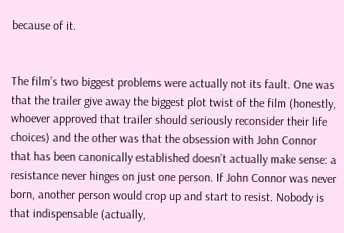because of it.


The film’s two biggest problems were actually not its fault. One was that the trailer give away the biggest plot twist of the film (honestly, whoever approved that trailer should seriously reconsider their life choices) and the other was that the obsession with John Connor that has been canonically established doesn’t actually make sense: a resistance never hinges on just one person. If John Connor was never born, another person would crop up and start to resist. Nobody is that indispensable (actually,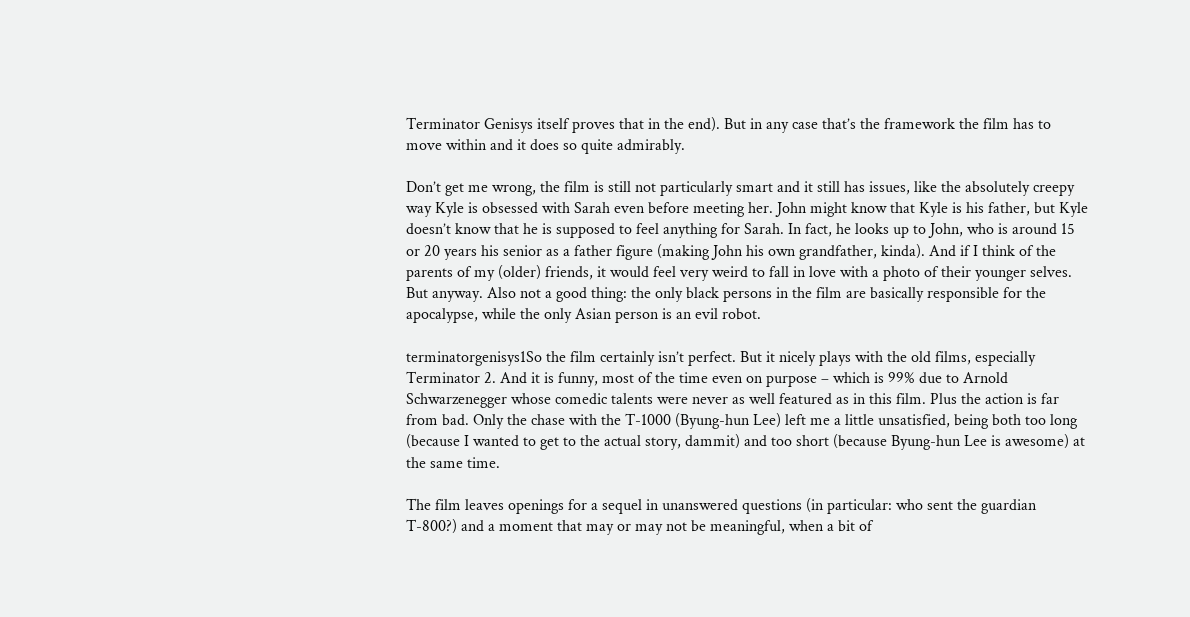Terminator Genisys itself proves that in the end). But in any case that’s the framework the film has to move within and it does so quite admirably.

Don’t get me wrong, the film is still not particularly smart and it still has issues, like the absolutely creepy way Kyle is obsessed with Sarah even before meeting her. John might know that Kyle is his father, but Kyle doesn’t know that he is supposed to feel anything for Sarah. In fact, he looks up to John, who is around 15 or 20 years his senior as a father figure (making John his own grandfather, kinda). And if I think of the parents of my (older) friends, it would feel very weird to fall in love with a photo of their younger selves. But anyway. Also not a good thing: the only black persons in the film are basically responsible for the apocalypse, while the only Asian person is an evil robot.

terminatorgenisys1So the film certainly isn’t perfect. But it nicely plays with the old films, especially Terminator 2. And it is funny, most of the time even on purpose – which is 99% due to Arnold Schwarzenegger whose comedic talents were never as well featured as in this film. Plus the action is far from bad. Only the chase with the T-1000 (Byung-hun Lee) left me a little unsatisfied, being both too long (because I wanted to get to the actual story, dammit) and too short (because Byung-hun Lee is awesome) at the same time.

The film leaves openings for a sequel in unanswered questions (in particular: who sent the guardian T-800?) and a moment that may or may not be meaningful, when a bit of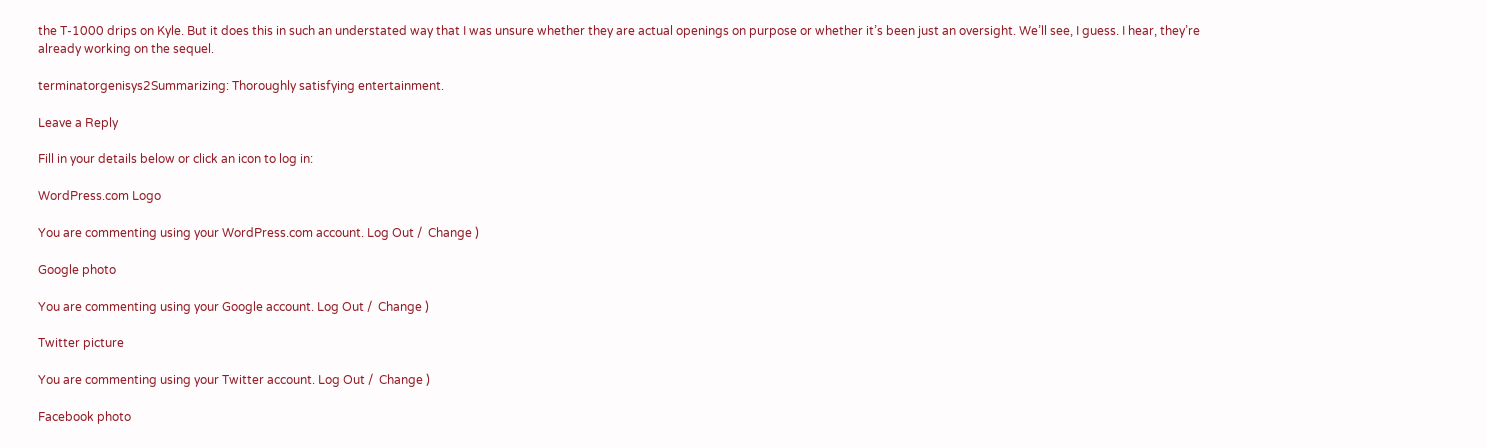the T-1000 drips on Kyle. But it does this in such an understated way that I was unsure whether they are actual openings on purpose or whether it’s been just an oversight. We’ll see, I guess. I hear, they’re already working on the sequel.

terminatorgenisys2Summarizing: Thoroughly satisfying entertainment.

Leave a Reply

Fill in your details below or click an icon to log in:

WordPress.com Logo

You are commenting using your WordPress.com account. Log Out /  Change )

Google photo

You are commenting using your Google account. Log Out /  Change )

Twitter picture

You are commenting using your Twitter account. Log Out /  Change )

Facebook photo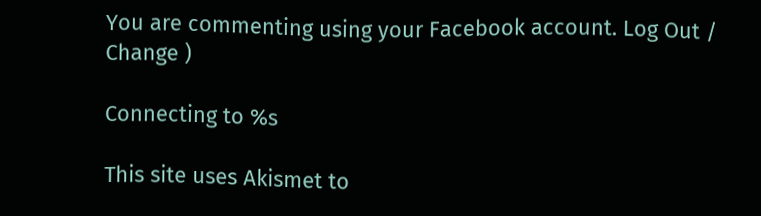You are commenting using your Facebook account. Log Out /  Change )

Connecting to %s

This site uses Akismet to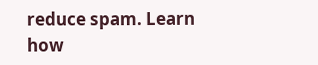reduce spam. Learn how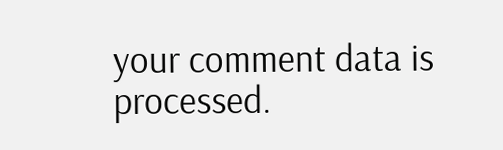your comment data is processed.